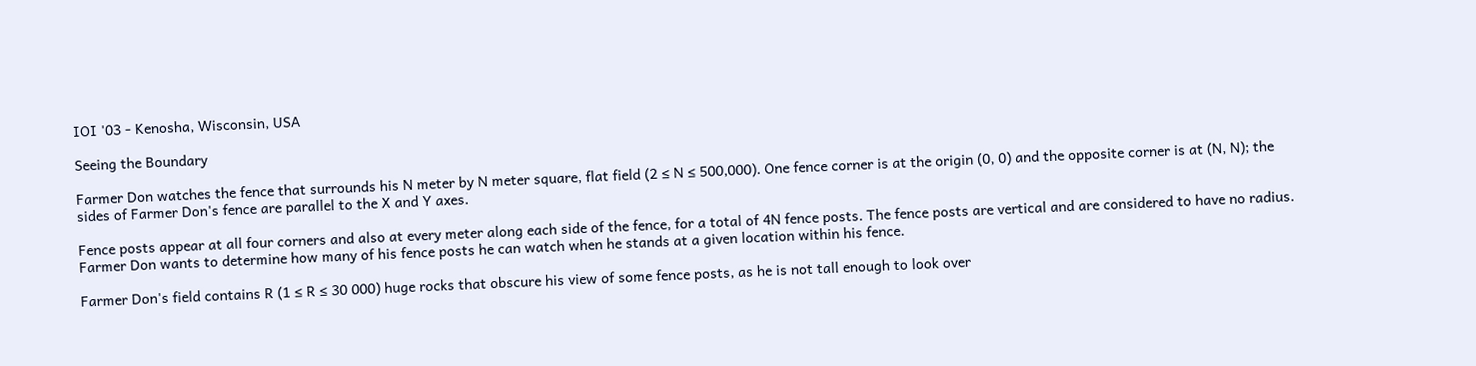IOI '03 - Kenosha, Wisconsin, USA

Seeing the Boundary

Farmer Don watches the fence that surrounds his N meter by N meter square, flat field (2 ≤ N ≤ 500,000). One fence corner is at the origin (0, 0) and the opposite corner is at (N, N); the sides of Farmer Don's fence are parallel to the X and Y axes.

Fence posts appear at all four corners and also at every meter along each side of the fence, for a total of 4N fence posts. The fence posts are vertical and are considered to have no radius. Farmer Don wants to determine how many of his fence posts he can watch when he stands at a given location within his fence.

Farmer Don's field contains R (1 ≤ R ≤ 30 000) huge rocks that obscure his view of some fence posts, as he is not tall enough to look over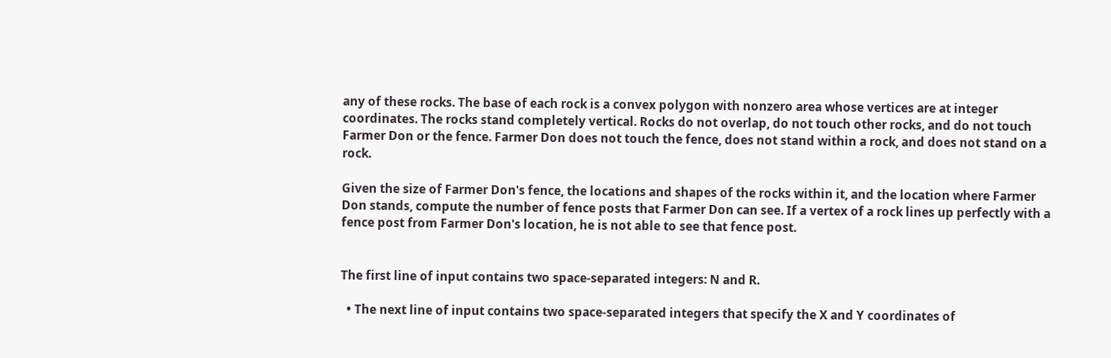any of these rocks. The base of each rock is a convex polygon with nonzero area whose vertices are at integer coordinates. The rocks stand completely vertical. Rocks do not overlap, do not touch other rocks, and do not touch Farmer Don or the fence. Farmer Don does not touch the fence, does not stand within a rock, and does not stand on a rock.

Given the size of Farmer Don's fence, the locations and shapes of the rocks within it, and the location where Farmer Don stands, compute the number of fence posts that Farmer Don can see. If a vertex of a rock lines up perfectly with a fence post from Farmer Don's location, he is not able to see that fence post.


The first line of input contains two space-separated integers: N and R.

  • The next line of input contains two space-separated integers that specify the X and Y coordinates of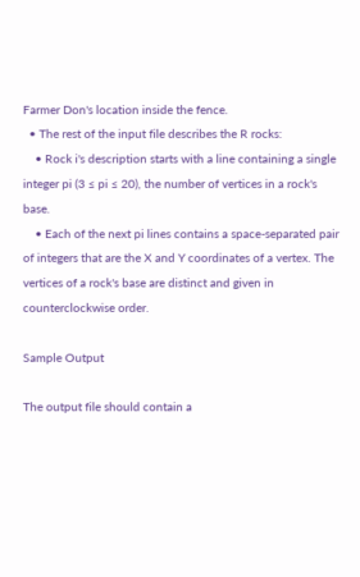Farmer Don's location inside the fence.
  • The rest of the input file describes the R rocks:
    • Rock i's description starts with a line containing a single integer pi (3 ≤ pi ≤ 20), the number of vertices in a rock's base.
    • Each of the next pi lines contains a space-separated pair of integers that are the X and Y coordinates of a vertex. The vertices of a rock's base are distinct and given in counterclockwise order.

Sample Output

The output file should contain a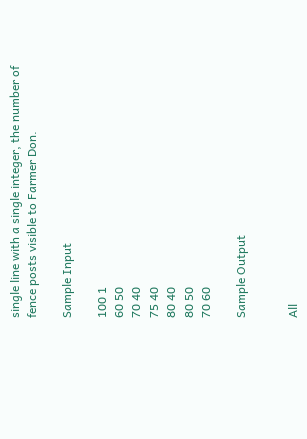single line with a single integer, the number of fence posts visible to Farmer Don.

Sample Input

100 1
60 50
70 40
75 40
80 40
80 50
70 60

Sample Output


All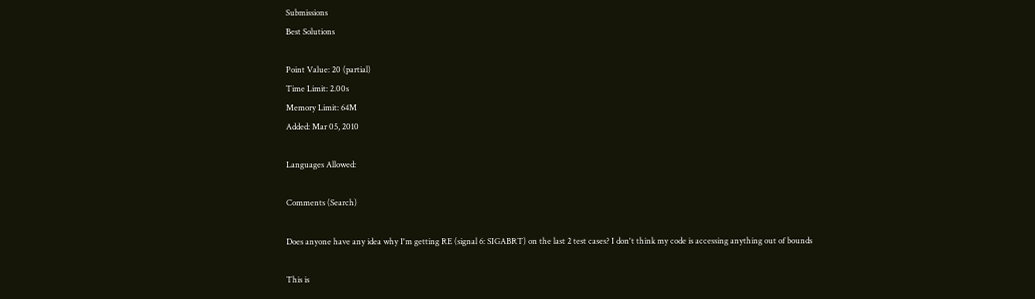Submissions
Best Solutions

Point Value: 20 (partial)
Time Limit: 2.00s
Memory Limit: 64M
Added: Mar 05, 2010

Languages Allowed:

Comments (Search)

Does anyone have any idea why I'm getting RE (signal 6: SIGABRT) on the last 2 test cases? I don't think my code is accessing anything out of bounds

This is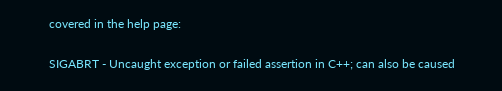covered in the help page:

SIGABRT - Uncaught exception or failed assertion in C++; can also be caused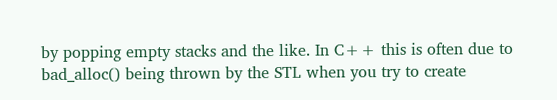by popping empty stacks and the like. In C++ this is often due to bad_alloc() being thrown by the STL when you try to create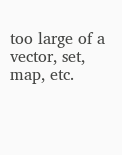too large of a vector, set, map, etc.